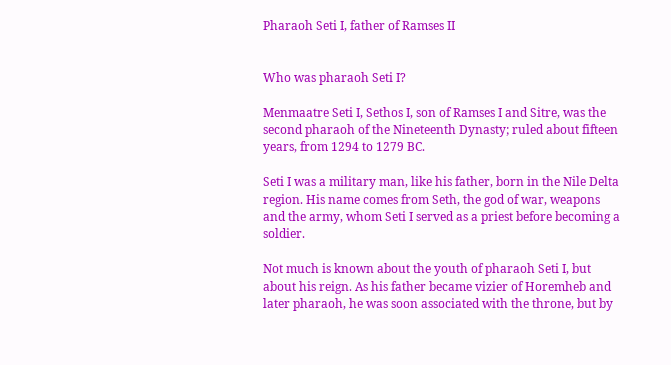Pharaoh Seti I, father of Ramses II


Who was pharaoh Seti I?

Menmaatre Seti I, Sethos I, son of Ramses I and Sitre, was the second pharaoh of the Nineteenth Dynasty; ruled about fifteen years, from 1294 to 1279 BC.

Seti I was a military man, like his father, born in the Nile Delta region. His name comes from Seth, the god of war, weapons and the army, whom Seti I served as a priest before becoming a soldier.

Not much is known about the youth of pharaoh Seti I, but about his reign. As his father became vizier of Horemheb and later pharaoh, he was soon associated with the throne, but by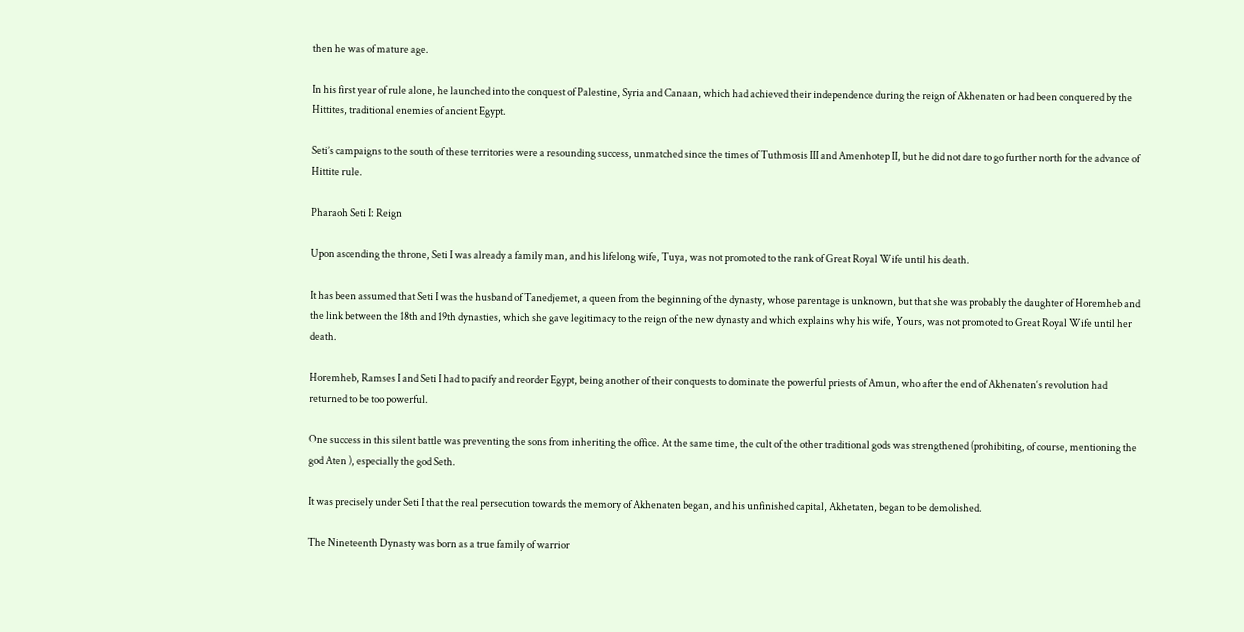then he was of mature age.

In his first year of rule alone, he launched into the conquest of Palestine, Syria and Canaan, which had achieved their independence during the reign of Akhenaten or had been conquered by the Hittites, traditional enemies of ancient Egypt.

Seti’s campaigns to the south of these territories were a resounding success, unmatched since the times of Tuthmosis III and Amenhotep II, but he did not dare to go further north for the advance of Hittite rule.

Pharaoh Seti I: Reign

Upon ascending the throne, Seti I was already a family man, and his lifelong wife, Tuya, was not promoted to the rank of Great Royal Wife until his death.

It has been assumed that Seti I was the husband of Tanedjemet, a queen from the beginning of the dynasty, whose parentage is unknown, but that she was probably the daughter of Horemheb and the link between the 18th and 19th dynasties, which she gave legitimacy to the reign of the new dynasty and which explains why his wife, Yours, was not promoted to Great Royal Wife until her death.

Horemheb, Ramses I and Seti I had to pacify and reorder Egypt, being another of their conquests to dominate the powerful priests of Amun, who after the end of Akhenaten‘s revolution had returned to be too powerful.

One success in this silent battle was preventing the sons from inheriting the office. At the same time, the cult of the other traditional gods was strengthened (prohibiting, of course, mentioning the god Aten ), especially the god Seth.

It was precisely under Seti I that the real persecution towards the memory of Akhenaten began, and his unfinished capital, Akhetaten, began to be demolished.

The Nineteenth Dynasty was born as a true family of warrior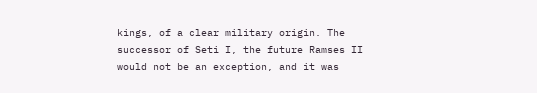kings, of a clear military origin. The successor of Seti I, the future Ramses II would not be an exception, and it was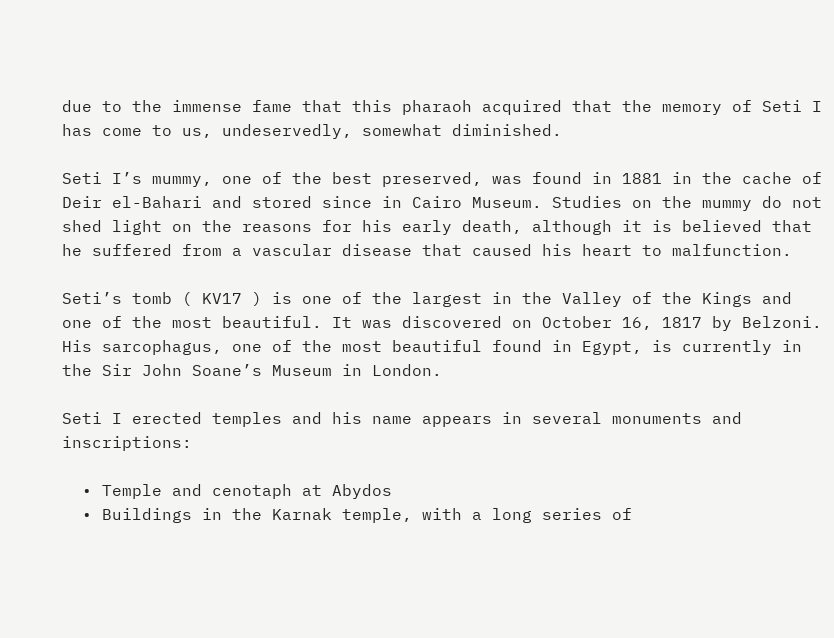due to the immense fame that this pharaoh acquired that the memory of Seti I has come to us, undeservedly, somewhat diminished.

Seti I’s mummy, one of the best preserved, was found in 1881 in the cache of Deir el-Bahari and stored since in Cairo Museum. Studies on the mummy do not shed light on the reasons for his early death, although it is believed that he suffered from a vascular disease that caused his heart to malfunction.

Seti’s tomb ( KV17 ) is one of the largest in the Valley of the Kings and one of the most beautiful. It was discovered on October 16, 1817 by Belzoni. His sarcophagus, one of the most beautiful found in Egypt, is currently in the Sir John Soane’s Museum in London.

Seti I erected temples and his name appears in several monuments and inscriptions:

  • Temple and cenotaph at Abydos
  • Buildings in the Karnak temple, with a long series of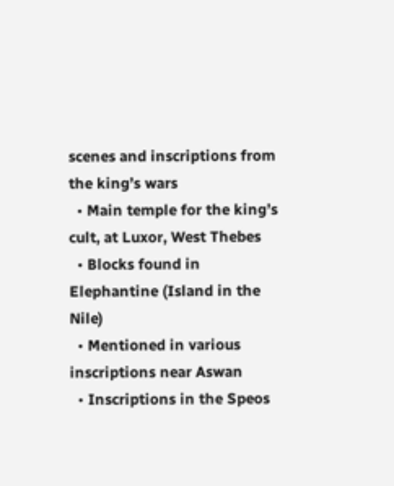scenes and inscriptions from the king’s wars
  • Main temple for the king’s cult, at Luxor, West Thebes
  • Blocks found in Elephantine (Island in the Nile)
  • Mentioned in various inscriptions near Aswan
  • Inscriptions in the Speos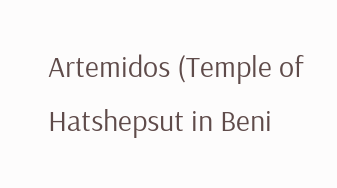Artemidos (Temple of Hatshepsut in Beni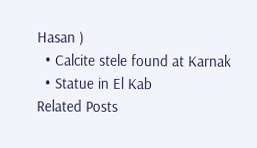Hasan )
  • Calcite stele found at Karnak
  • Statue in El Kab
Related Posts